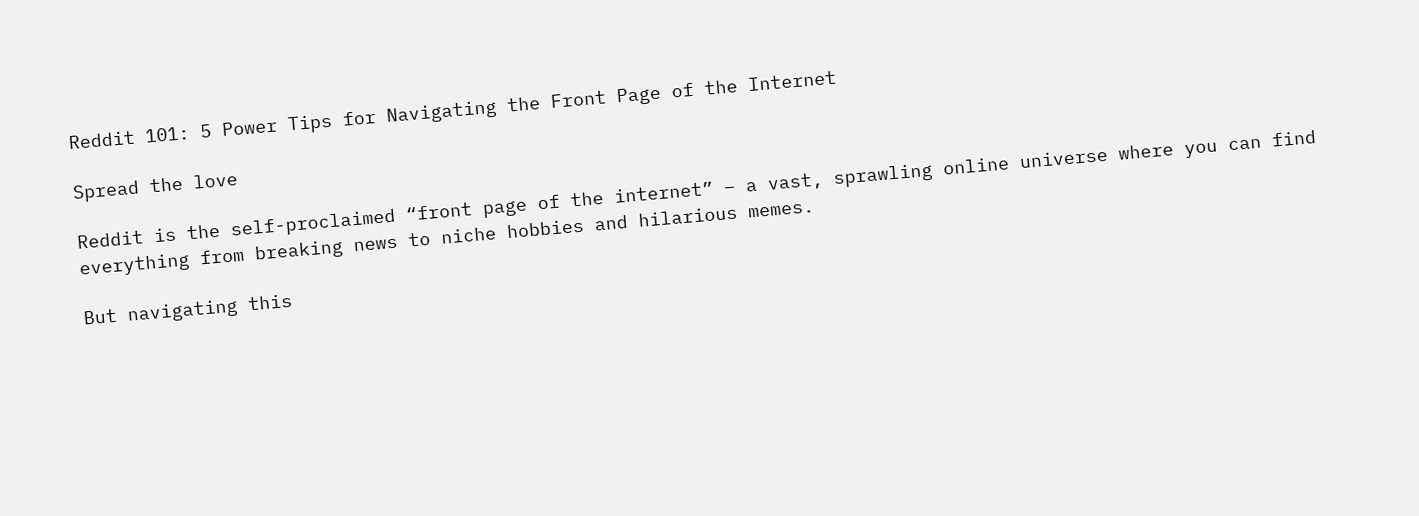Reddit 101: 5 Power Tips for Navigating the Front Page of the Internet

Spread the love

Reddit is the self-proclaimed “front page of the internet” – a vast, sprawling online universe where you can find everything from breaking news to niche hobbies and hilarious memes.

But navigating this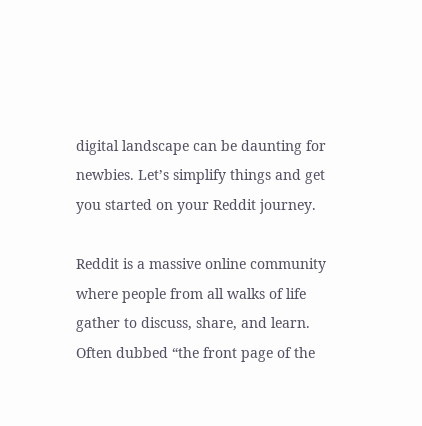digital landscape can be daunting for newbies. Let’s simplify things and get you started on your Reddit journey.

Reddit is a massive online community where people from all walks of life gather to discuss, share, and learn. Often dubbed “the front page of the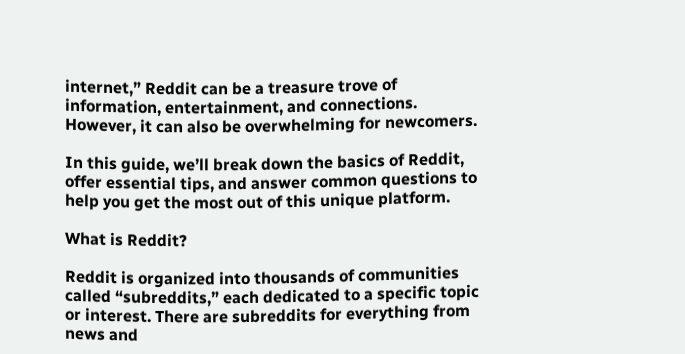internet,” Reddit can be a treasure trove of information, entertainment, and connections. However, it can also be overwhelming for newcomers.

In this guide, we’ll break down the basics of Reddit, offer essential tips, and answer common questions to help you get the most out of this unique platform.

What is Reddit?

Reddit is organized into thousands of communities called “subreddits,” each dedicated to a specific topic or interest. There are subreddits for everything from news and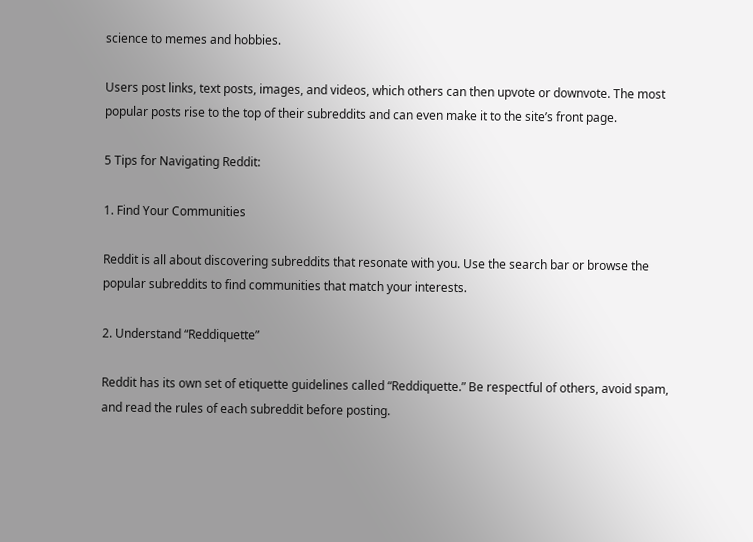science to memes and hobbies.

Users post links, text posts, images, and videos, which others can then upvote or downvote. The most popular posts rise to the top of their subreddits and can even make it to the site’s front page.

5 Tips for Navigating Reddit:

1. Find Your Communities

Reddit is all about discovering subreddits that resonate with you. Use the search bar or browse the popular subreddits to find communities that match your interests.

2. Understand “Reddiquette”

Reddit has its own set of etiquette guidelines called “Reddiquette.” Be respectful of others, avoid spam, and read the rules of each subreddit before posting.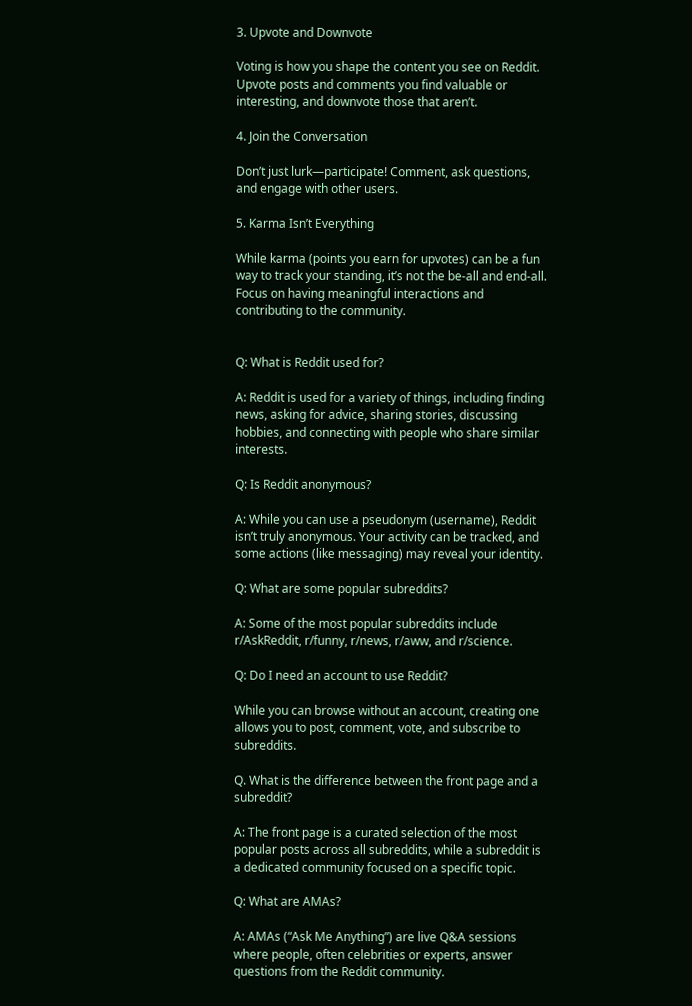3. Upvote and Downvote

Voting is how you shape the content you see on Reddit. Upvote posts and comments you find valuable or interesting, and downvote those that aren’t.

4. Join the Conversation

Don’t just lurk—participate! Comment, ask questions, and engage with other users.

5. Karma Isn’t Everything

While karma (points you earn for upvotes) can be a fun way to track your standing, it’s not the be-all and end-all. Focus on having meaningful interactions and contributing to the community.


Q: What is Reddit used for?

A: Reddit is used for a variety of things, including finding news, asking for advice, sharing stories, discussing hobbies, and connecting with people who share similar interests.

Q: Is Reddit anonymous?

A: While you can use a pseudonym (username), Reddit isn’t truly anonymous. Your activity can be tracked, and some actions (like messaging) may reveal your identity.

Q: What are some popular subreddits?

A: Some of the most popular subreddits include r/AskReddit, r/funny, r/news, r/aww, and r/science.

Q: Do I need an account to use Reddit?

While you can browse without an account, creating one allows you to post, comment, vote, and subscribe to subreddits.

Q. What is the difference between the front page and a subreddit?

A: The front page is a curated selection of the most popular posts across all subreddits, while a subreddit is a dedicated community focused on a specific topic.

Q: What are AMAs?

A: AMAs (“Ask Me Anything”) are live Q&A sessions where people, often celebrities or experts, answer questions from the Reddit community.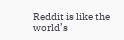Reddit is like the world’s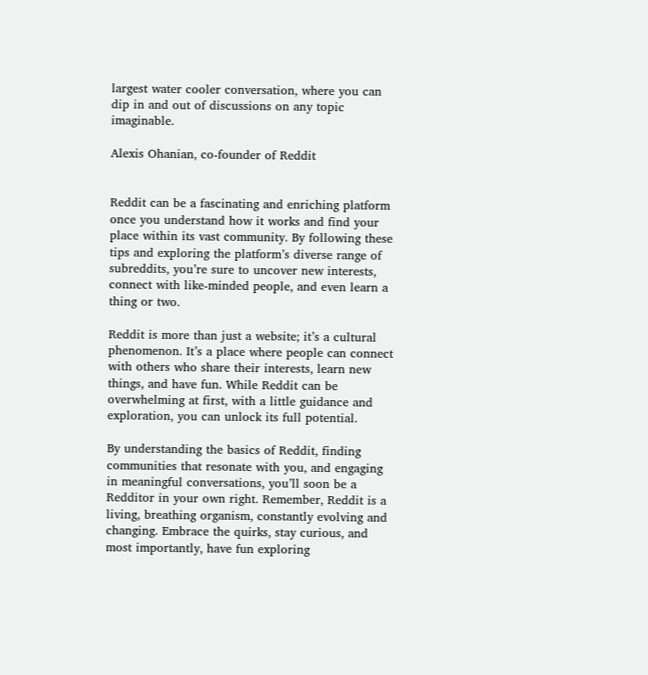largest water cooler conversation, where you can dip in and out of discussions on any topic imaginable.

Alexis Ohanian, co-founder of Reddit


Reddit can be a fascinating and enriching platform once you understand how it works and find your place within its vast community. By following these tips and exploring the platform’s diverse range of subreddits, you’re sure to uncover new interests, connect with like-minded people, and even learn a thing or two.

Reddit is more than just a website; it’s a cultural phenomenon. It’s a place where people can connect with others who share their interests, learn new things, and have fun. While Reddit can be overwhelming at first, with a little guidance and exploration, you can unlock its full potential.

By understanding the basics of Reddit, finding communities that resonate with you, and engaging in meaningful conversations, you’ll soon be a Redditor in your own right. Remember, Reddit is a living, breathing organism, constantly evolving and changing. Embrace the quirks, stay curious, and most importantly, have fun exploring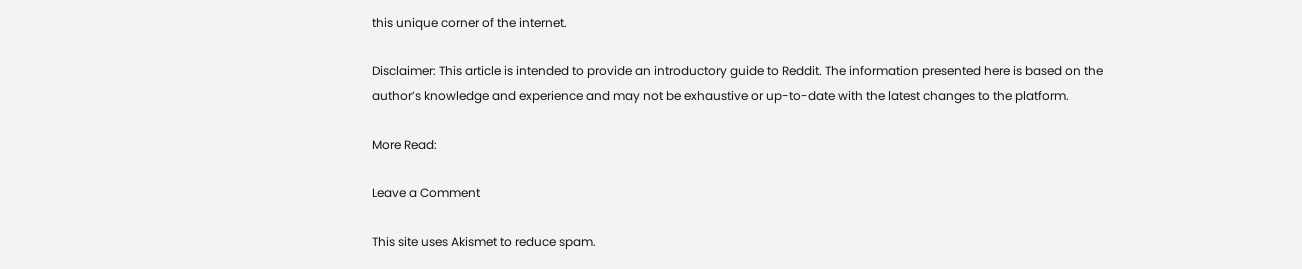this unique corner of the internet.

Disclaimer: This article is intended to provide an introductory guide to Reddit. The information presented here is based on the author’s knowledge and experience and may not be exhaustive or up-to-date with the latest changes to the platform.

More Read:

Leave a Comment

This site uses Akismet to reduce spam.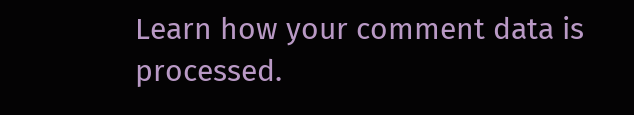Learn how your comment data is processed.